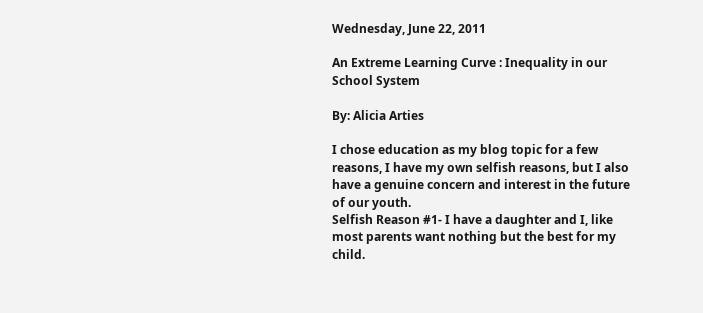Wednesday, June 22, 2011

An Extreme Learning Curve : Inequality in our School System

By: Alicia Arties

I chose education as my blog topic for a few reasons, I have my own selfish reasons, but I also have a genuine concern and interest in the future of our youth.
Selfish Reason #1- I have a daughter and I, like most parents want nothing but the best for my child.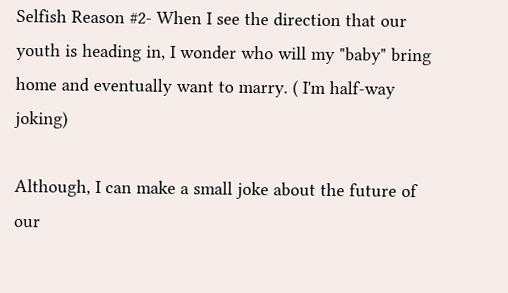Selfish Reason #2- When I see the direction that our youth is heading in, I wonder who will my "baby" bring home and eventually want to marry. ( I'm half-way joking)

Although, I can make a small joke about the future of our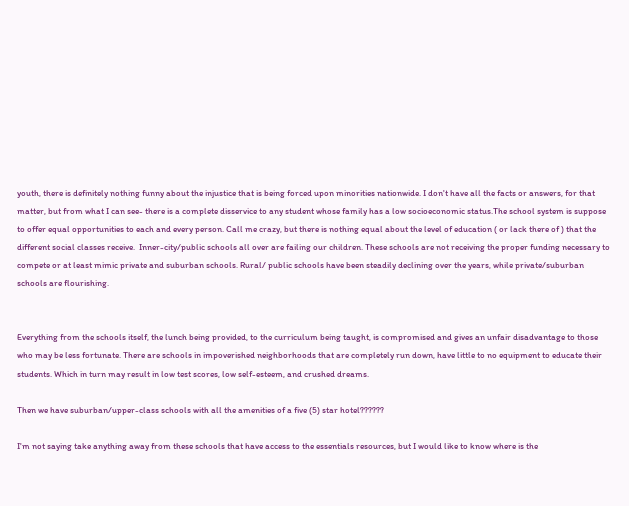youth, there is definitely nothing funny about the injustice that is being forced upon minorities nationwide. I don't have all the facts or answers, for that matter, but from what I can see- there is a complete disservice to any student whose family has a low socioeconomic status.The school system is suppose to offer equal opportunities to each and every person. Call me crazy, but there is nothing equal about the level of education ( or lack there of ) that the different social classes receive.  Inner-city/public schools all over are failing our children. These schools are not receiving the proper funding necessary to compete or at least mimic private and suburban schools. Rural/ public schools have been steadily declining over the years, while private/suburban schools are flourishing.


Everything from the schools itself, the lunch being provided, to the curriculum being taught, is compromised and gives an unfair disadvantage to those who may be less fortunate. There are schools in impoverished neighborhoods that are completely run down, have little to no equipment to educate their students. Which in turn may result in low test scores, low self-esteem, and crushed dreams.

Then we have suburban/upper-class schools with all the amenities of a five (5) star hotel??????

I'm not saying take anything away from these schools that have access to the essentials resources, but I would like to know where is the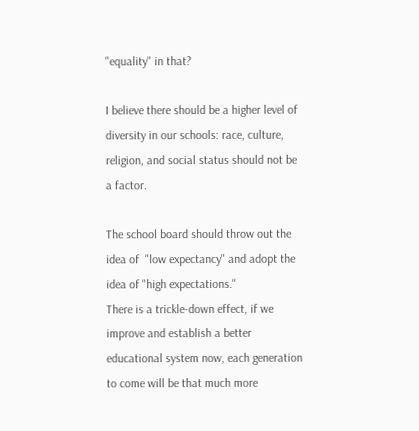"equality" in that?

I believe there should be a higher level of diversity in our schools: race, culture, religion, and social status should not be a factor.

The school board should throw out the idea of  "low expectancy" and adopt the idea of "high expectations."
There is a trickle-down effect, if we improve and establish a better educational system now, each generation to come will be that much more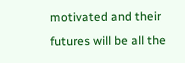motivated and their futures will be all the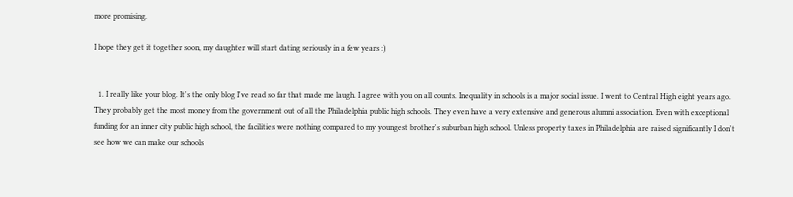more promising.

I hope they get it together soon, my daughter will start dating seriously in a few years :)


  1. I really like your blog. It's the only blog I've read so far that made me laugh. I agree with you on all counts. Inequality in schools is a major social issue. I went to Central High eight years ago. They probably get the most money from the government out of all the Philadelphia public high schools. They even have a very extensive and generous alumni association. Even with exceptional funding for an inner city public high school, the facilities were nothing compared to my youngest brother's suburban high school. Unless property taxes in Philadelphia are raised significantly I don't see how we can make our schools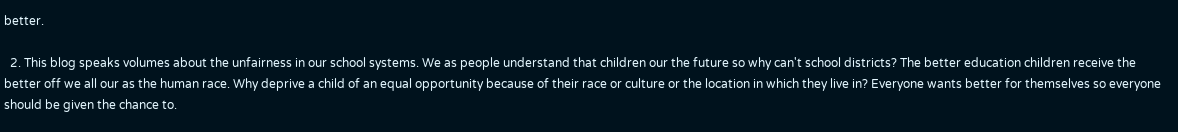better.

  2. This blog speaks volumes about the unfairness in our school systems. We as people understand that children our the future so why can't school districts? The better education children receive the better off we all our as the human race. Why deprive a child of an equal opportunity because of their race or culture or the location in which they live in? Everyone wants better for themselves so everyone should be given the chance to.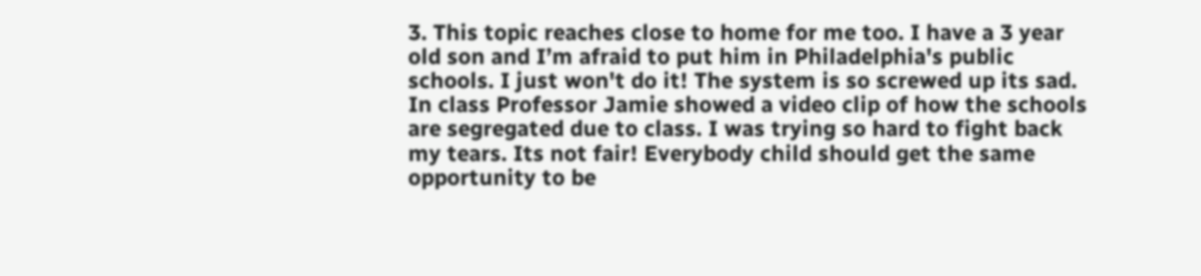3. This topic reaches close to home for me too. I have a 3 year old son and I’m afraid to put him in Philadelphia's public schools. I just won't do it! The system is so screwed up its sad. In class Professor Jamie showed a video clip of how the schools are segregated due to class. I was trying so hard to fight back my tears. Its not fair! Everybody child should get the same opportunity to be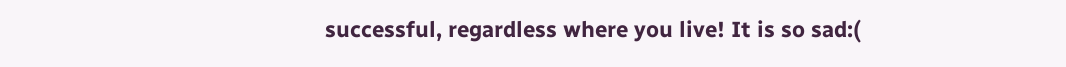successful, regardless where you live! It is so sad:(